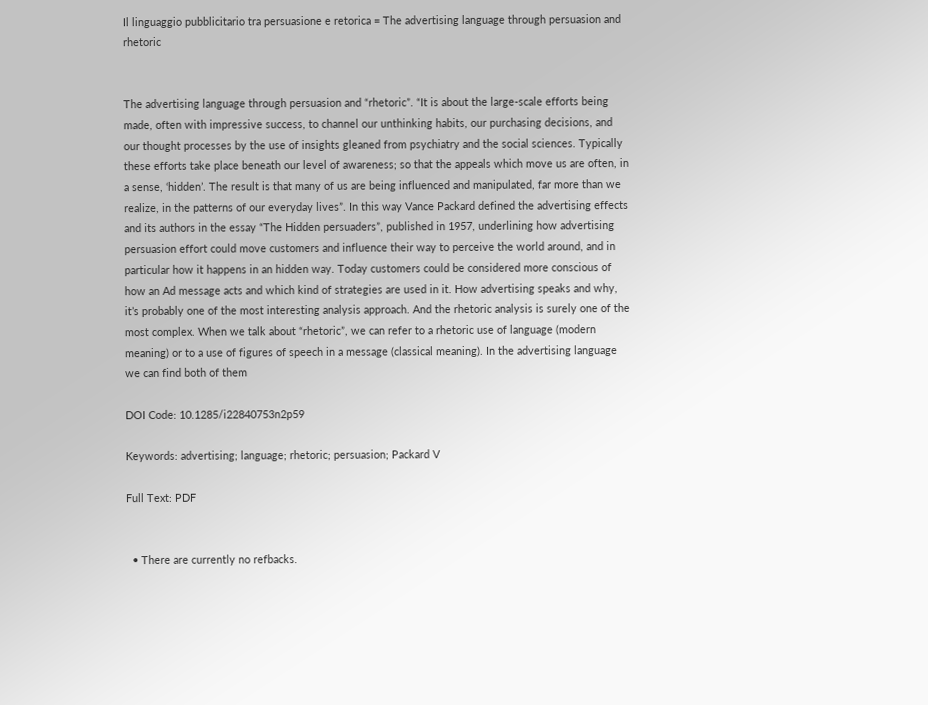Il linguaggio pubblicitario tra persuasione e retorica = The advertising language through persuasion and rhetoric


The advertising language through persuasion and “rhetoric”. “It is about the large-scale efforts being made, often with impressive success, to channel our unthinking habits, our purchasing decisions, and our thought processes by the use of insights gleaned from psychiatry and the social sciences. Typically these efforts take place beneath our level of awareness; so that the appeals which move us are often, in a sense, ‘hidden’. The result is that many of us are being influenced and manipulated, far more than we realize, in the patterns of our everyday lives”. In this way Vance Packard defined the advertising effects and its authors in the essay “The Hidden persuaders”, published in 1957, underlining how advertising persuasion effort could move customers and influence their way to perceive the world around, and in particular how it happens in an hidden way. Today customers could be considered more conscious of how an Ad message acts and which kind of strategies are used in it. How advertising speaks and why, it’s probably one of the most interesting analysis approach. And the rhetoric analysis is surely one of the most complex. When we talk about “rhetoric”, we can refer to a rhetoric use of language (modern meaning) or to a use of figures of speech in a message (classical meaning). In the advertising language we can find both of them

DOI Code: 10.1285/i22840753n2p59

Keywords: advertising; language; rhetoric; persuasion; Packard V

Full Text: PDF


  • There are currently no refbacks.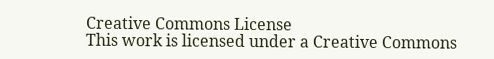Creative Commons License
This work is licensed under a Creative Commons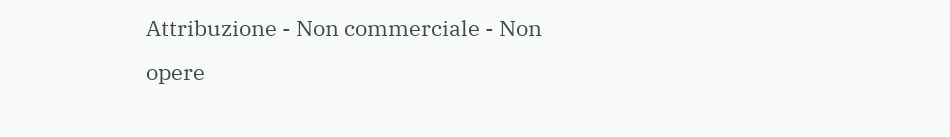Attribuzione - Non commerciale - Non opere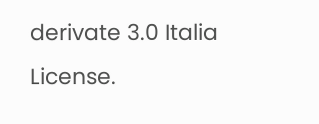derivate 3.0 Italia License.